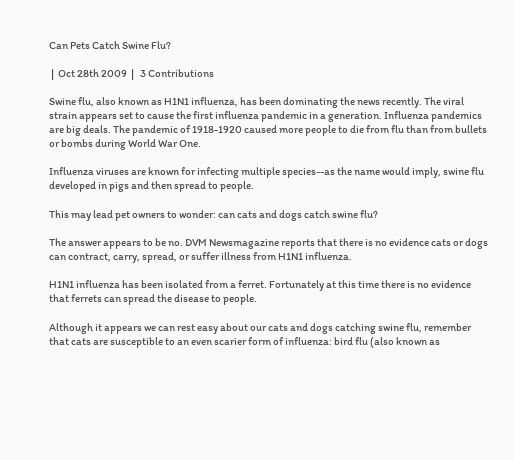Can Pets Catch Swine Flu?

 |  Oct 28th 2009  |   3 Contributions

Swine flu, also known as H1N1 influenza, has been dominating the news recently. The viral strain appears set to cause the first influenza pandemic in a generation. Influenza pandemics are big deals. The pandemic of 1918-1920 caused more people to die from flu than from bullets or bombs during World War One.

Influenza viruses are known for infecting multiple species--as the name would imply, swine flu developed in pigs and then spread to people.

This may lead pet owners to wonder: can cats and dogs catch swine flu?

The answer appears to be no. DVM Newsmagazine reports that there is no evidence cats or dogs can contract, carry, spread, or suffer illness from H1N1 influenza.

H1N1 influenza has been isolated from a ferret. Fortunately at this time there is no evidence that ferrets can spread the disease to people.

Although it appears we can rest easy about our cats and dogs catching swine flu, remember that cats are susceptible to an even scarier form of influenza: bird flu (also known as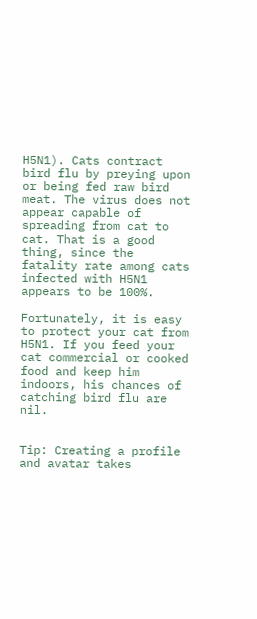H5N1). Cats contract bird flu by preying upon or being fed raw bird meat. The virus does not appear capable of spreading from cat to cat. That is a good thing, since the fatality rate among cats infected with H5N1 appears to be 100%.

Fortunately, it is easy to protect your cat from H5N1. If you feed your cat commercial or cooked food and keep him indoors, his chances of catching bird flu are nil.


Tip: Creating a profile and avatar takes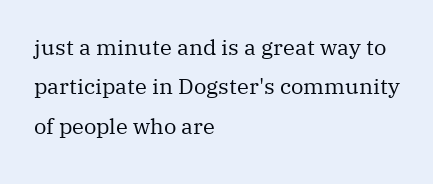just a minute and is a great way to participate in Dogster's community of people who are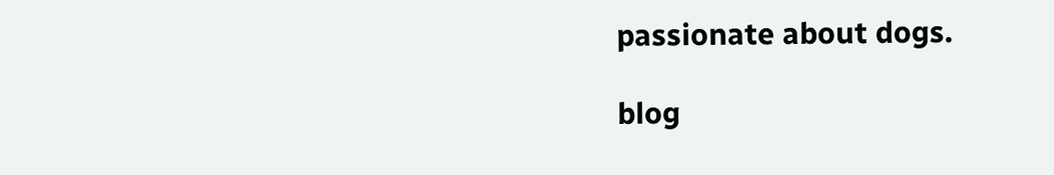passionate about dogs.

blog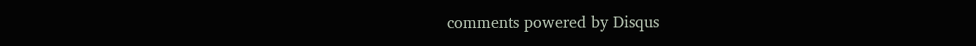comments powered by Disqus